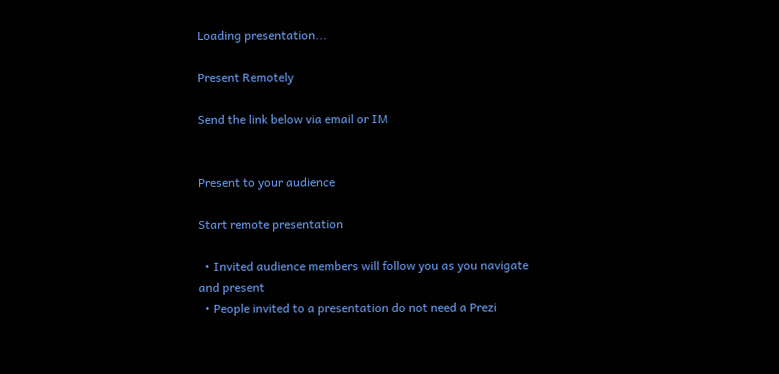Loading presentation...

Present Remotely

Send the link below via email or IM


Present to your audience

Start remote presentation

  • Invited audience members will follow you as you navigate and present
  • People invited to a presentation do not need a Prezi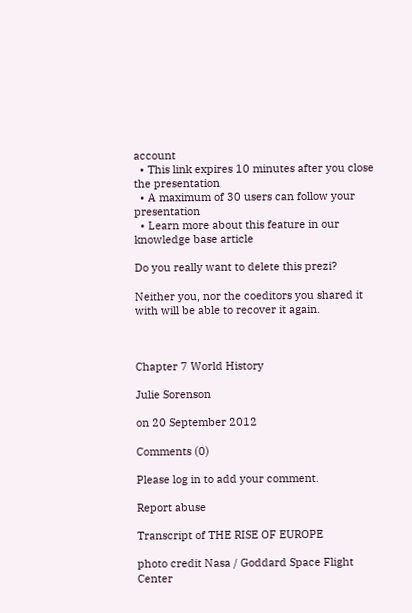account
  • This link expires 10 minutes after you close the presentation
  • A maximum of 30 users can follow your presentation
  • Learn more about this feature in our knowledge base article

Do you really want to delete this prezi?

Neither you, nor the coeditors you shared it with will be able to recover it again.



Chapter 7 World History

Julie Sorenson

on 20 September 2012

Comments (0)

Please log in to add your comment.

Report abuse

Transcript of THE RISE OF EUROPE

photo credit Nasa / Goddard Space Flight Center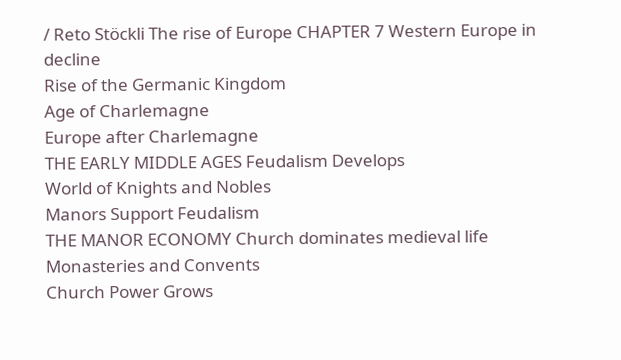/ Reto Stöckli The rise of Europe CHAPTER 7 Western Europe in decline
Rise of the Germanic Kingdom
Age of Charlemagne
Europe after Charlemagne
THE EARLY MIDDLE AGES Feudalism Develops
World of Knights and Nobles
Manors Support Feudalism
THE MANOR ECONOMY Church dominates medieval life
Monasteries and Convents
Church Power Grows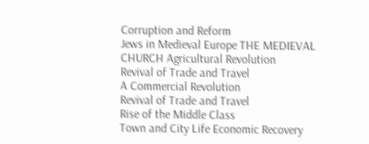Corruption and Reform
Jews in Medieval Europe THE MEDIEVAL
CHURCH Agricultural Revolution
Revival of Trade and Travel
A Commercial Revolution
Revival of Trade and Travel
Rise of the Middle Class
Town and City Life Economic Recovery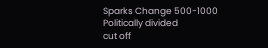Sparks Change 500-1000
Politically divided
cut off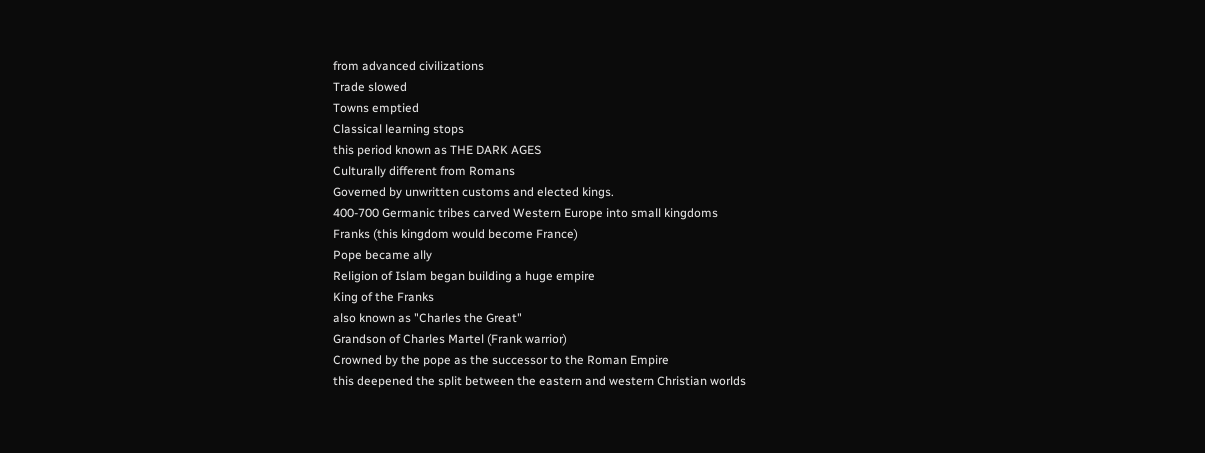from advanced civilizations
Trade slowed
Towns emptied
Classical learning stops
this period known as THE DARK AGES
Culturally different from Romans
Governed by unwritten customs and elected kings.
400-700 Germanic tribes carved Western Europe into small kingdoms
Franks (this kingdom would become France)
Pope became ally
Religion of Islam began building a huge empire
King of the Franks
also known as "Charles the Great"
Grandson of Charles Martel (Frank warrior)
Crowned by the pope as the successor to the Roman Empire
this deepened the split between the eastern and western Christian worlds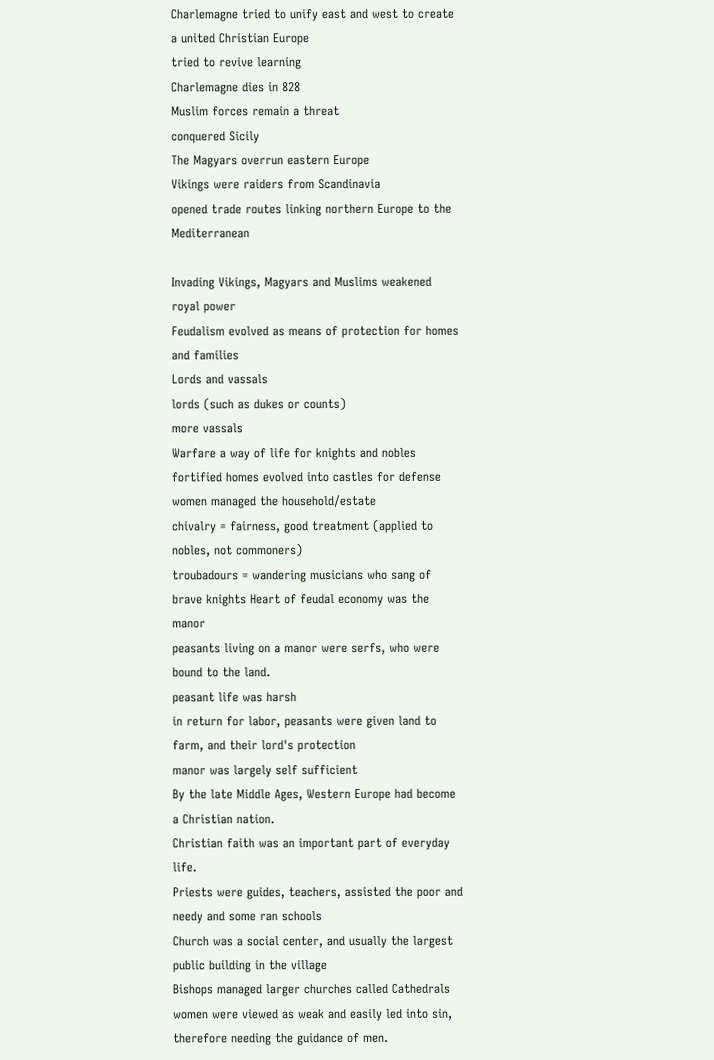Charlemagne tried to unify east and west to create a united Christian Europe
tried to revive learning
Charlemagne dies in 828
Muslim forces remain a threat
conquered Sicily
The Magyars overrun eastern Europe
Vikings were raiders from Scandinavia
opened trade routes linking northern Europe to the Mediterranean

Invading Vikings, Magyars and Muslims weakened royal power
Feudalism evolved as means of protection for homes and families
Lords and vassals
lords (such as dukes or counts)
more vassals
Warfare a way of life for knights and nobles
fortified homes evolved into castles for defense
women managed the household/estate
chivalry = fairness, good treatment (applied to nobles, not commoners)
troubadours = wandering musicians who sang of brave knights Heart of feudal economy was the manor
peasants living on a manor were serfs, who were bound to the land.
peasant life was harsh
in return for labor, peasants were given land to farm, and their lord's protection
manor was largely self sufficient
By the late Middle Ages, Western Europe had become a Christian nation.
Christian faith was an important part of everyday life.
Priests were guides, teachers, assisted the poor and needy and some ran schools
Church was a social center, and usually the largest public building in the village
Bishops managed larger churches called Cathedrals
women were viewed as weak and easily led into sin, therefore needing the guidance of men.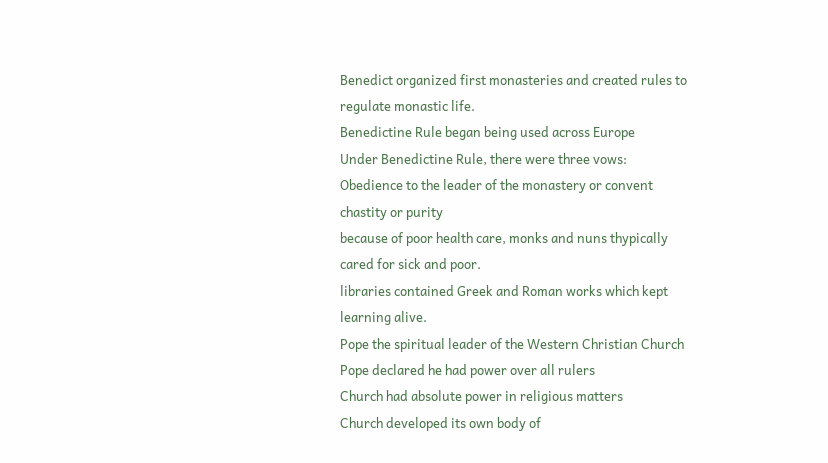Benedict organized first monasteries and created rules to regulate monastic life.
Benedictine Rule began being used across Europe
Under Benedictine Rule, there were three vows:
Obedience to the leader of the monastery or convent
chastity or purity
because of poor health care, monks and nuns thypically cared for sick and poor.
libraries contained Greek and Roman works which kept learning alive.
Pope the spiritual leader of the Western Christian Church
Pope declared he had power over all rulers
Church had absolute power in religious matters
Church developed its own body of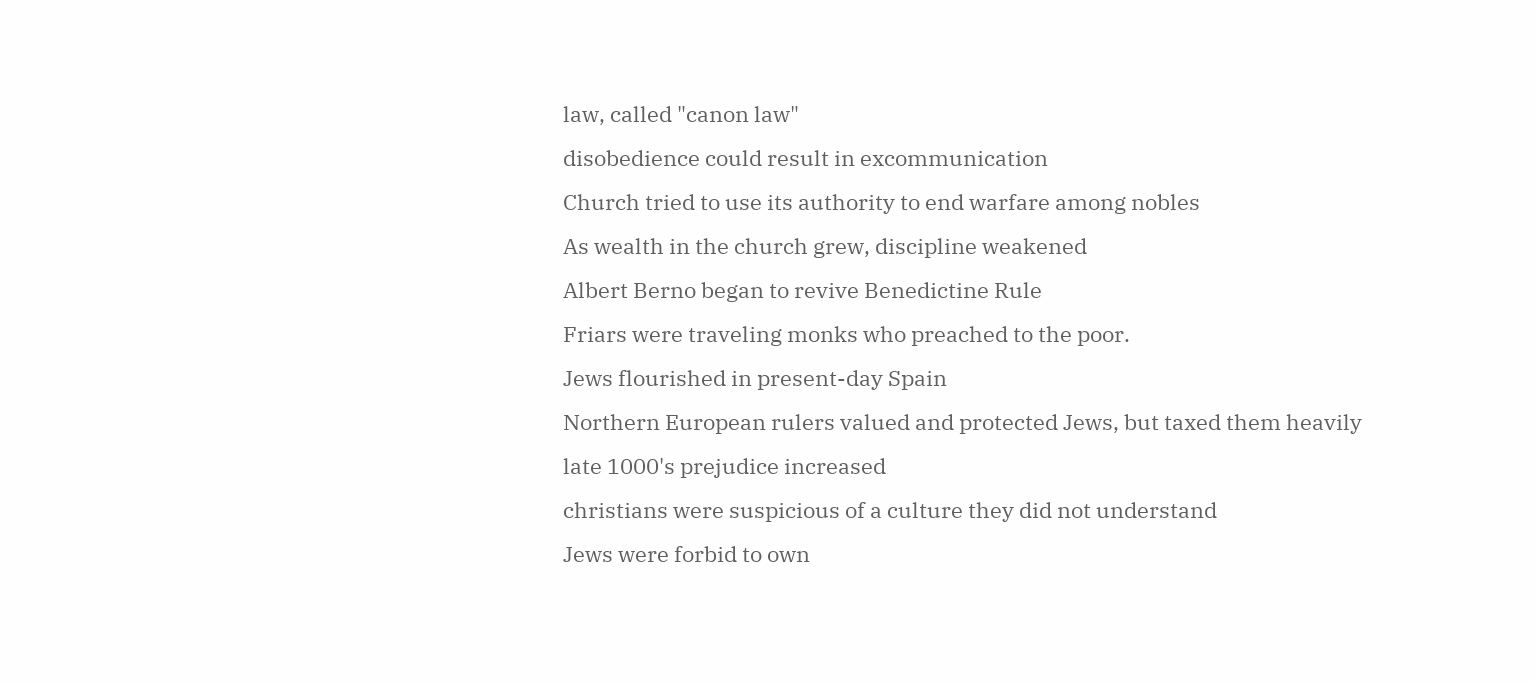law, called "canon law"
disobedience could result in excommunication
Church tried to use its authority to end warfare among nobles
As wealth in the church grew, discipline weakened
Albert Berno began to revive Benedictine Rule
Friars were traveling monks who preached to the poor.
Jews flourished in present-day Spain
Northern European rulers valued and protected Jews, but taxed them heavily
late 1000's prejudice increased
christians were suspicious of a culture they did not understand
Jews were forbid to own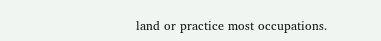land or practice most occupations.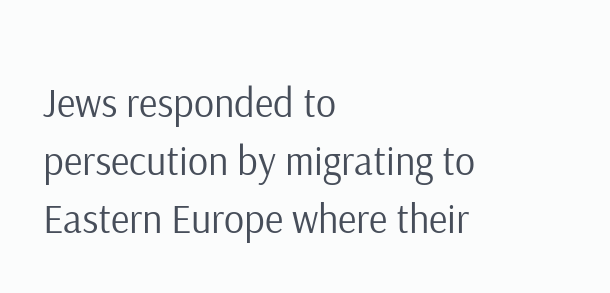Jews responded to persecution by migrating to Eastern Europe where their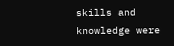skills and knowledge were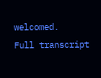welcomed.
Full transcript